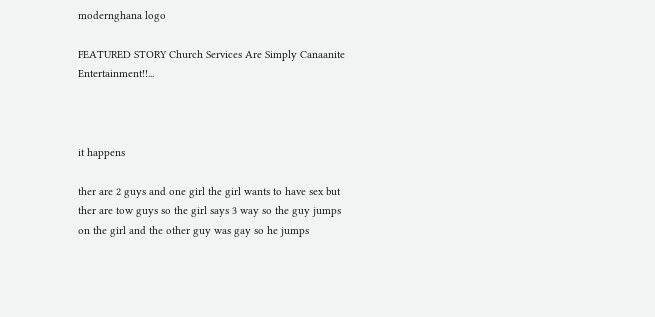modernghana logo

FEATURED STORY Church Services Are Simply Canaanite Entertainment!!...



it happens

ther are 2 guys and one girl the girl wants to have sex but ther are tow guys so the girl says 3 way so the guy jumps on the girl and the other guy was gay so he jumps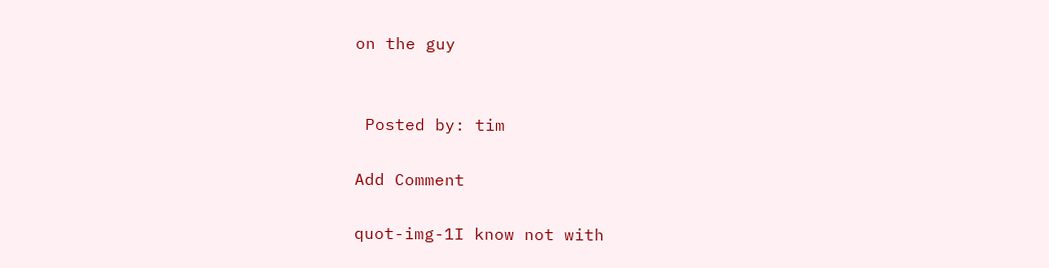on the guy


 Posted by: tim

Add Comment

quot-img-1I know not with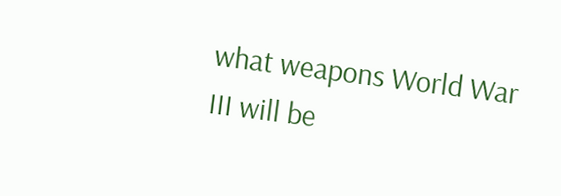what weapons World War III will be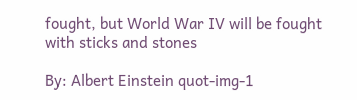fought, but World War IV will be fought with sticks and stones

By: Albert Einstein quot-img-1